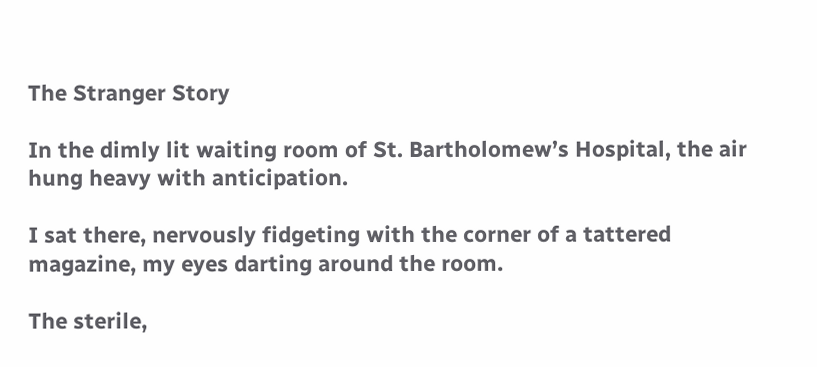The Stranger Story

In the dimly lit waiting room of St. Bartholomew’s Hospital, the air hung heavy with anticipation.

I sat there, nervously fidgeting with the corner of a tattered magazine, my eyes darting around the room.

The sterile,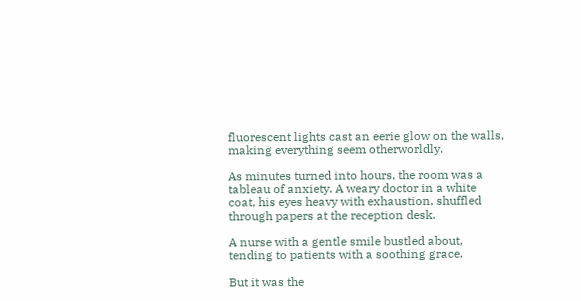fluorescent lights cast an eerie glow on the walls, making everything seem otherworldly.

As minutes turned into hours, the room was a tableau of anxiety. A weary doctor in a white coat, his eyes heavy with exhaustion, shuffled through papers at the reception desk.

A nurse with a gentle smile bustled about, tending to patients with a soothing grace.

But it was the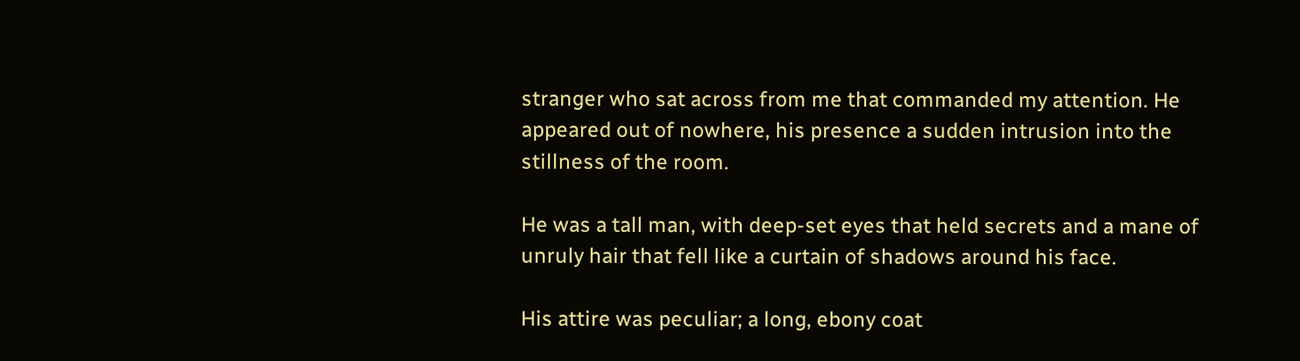stranger who sat across from me that commanded my attention. He appeared out of nowhere, his presence a sudden intrusion into the stillness of the room.

He was a tall man, with deep-set eyes that held secrets and a mane of unruly hair that fell like a curtain of shadows around his face.

His attire was peculiar; a long, ebony coat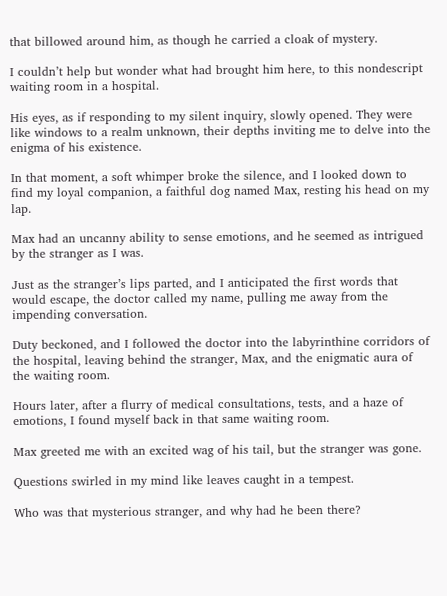that billowed around him, as though he carried a cloak of mystery.

I couldn’t help but wonder what had brought him here, to this nondescript waiting room in a hospital.

His eyes, as if responding to my silent inquiry, slowly opened. They were like windows to a realm unknown, their depths inviting me to delve into the enigma of his existence.

In that moment, a soft whimper broke the silence, and I looked down to find my loyal companion, a faithful dog named Max, resting his head on my lap.

Max had an uncanny ability to sense emotions, and he seemed as intrigued by the stranger as I was.

Just as the stranger’s lips parted, and I anticipated the first words that would escape, the doctor called my name, pulling me away from the impending conversation.

Duty beckoned, and I followed the doctor into the labyrinthine corridors of the hospital, leaving behind the stranger, Max, and the enigmatic aura of the waiting room.

Hours later, after a flurry of medical consultations, tests, and a haze of emotions, I found myself back in that same waiting room.

Max greeted me with an excited wag of his tail, but the stranger was gone.

Questions swirled in my mind like leaves caught in a tempest.

Who was that mysterious stranger, and why had he been there?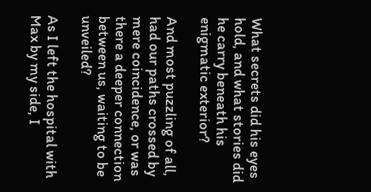What secrets did his eyes hold, and what stories did he carry beneath his enigmatic exterior?

And most puzzling of all, had our paths crossed by mere coincidence, or was there a deeper connection between us, waiting to be unveiled?

As I left the hospital with Max by my side, I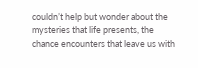couldn’t help but wonder about the mysteries that life presents, the chance encounters that leave us with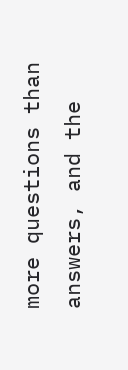more questions than answers, and the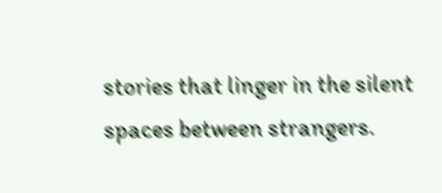stories that linger in the silent spaces between strangers.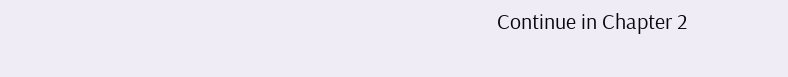Continue in Chapter 2